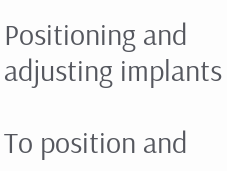Positioning and adjusting implants

To position and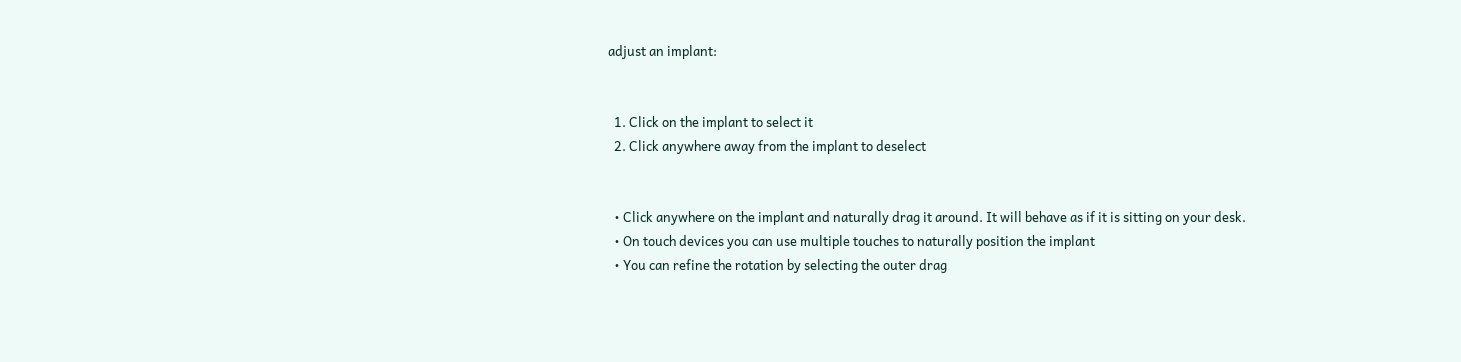adjust an implant:


  1. Click on the implant to select it
  2. Click anywhere away from the implant to deselect


  • Click anywhere on the implant and naturally drag it around. It will behave as if it is sitting on your desk.
  • On touch devices you can use multiple touches to naturally position the implant
  • You can refine the rotation by selecting the outer drag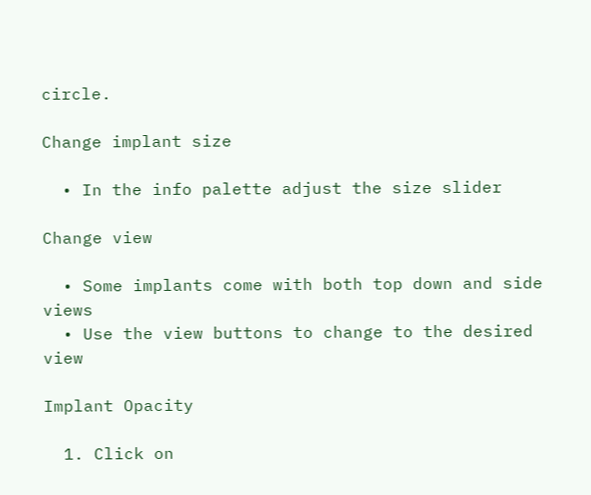circle.

Change implant size

  • In the info palette adjust the size slider

Change view

  • Some implants come with both top down and side views
  • Use the view buttons to change to the desired view

Implant Opacity

  1. Click on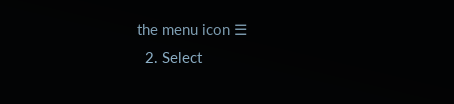the menu icon ☰
  2. Select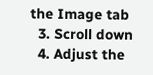the Image tab
  3. Scroll down
  4. Adjust the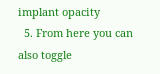implant opacity
  5. From here you can also toggle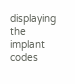displaying the implant codes